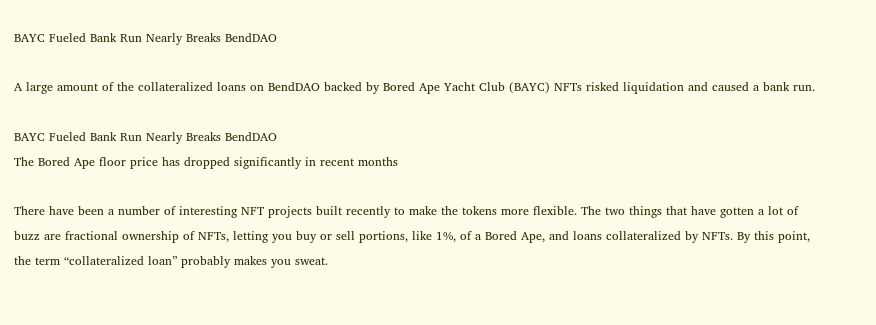BAYC Fueled Bank Run Nearly Breaks BendDAO

A large amount of the collateralized loans on BendDAO backed by Bored Ape Yacht Club (BAYC) NFTs risked liquidation and caused a bank run.

BAYC Fueled Bank Run Nearly Breaks BendDAO
The Bored Ape floor price has dropped significantly in recent months

There have been a number of interesting NFT projects built recently to make the tokens more flexible. The two things that have gotten a lot of buzz are fractional ownership of NFTs, letting you buy or sell portions, like 1%, of a Bored Ape, and loans collateralized by NFTs. By this point, the term “collateralized loan” probably makes you sweat.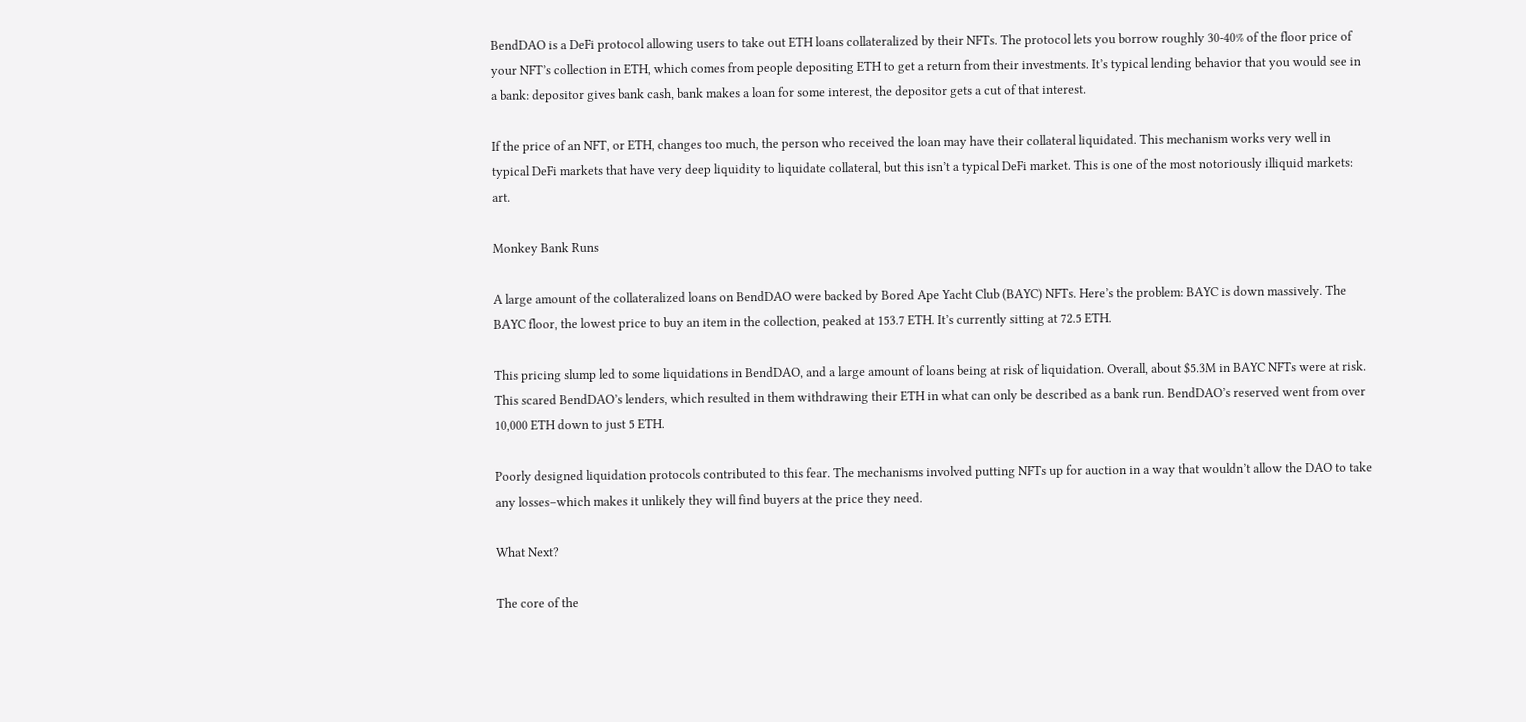BendDAO is a DeFi protocol allowing users to take out ETH loans collateralized by their NFTs. The protocol lets you borrow roughly 30-40% of the floor price of your NFT’s collection in ETH, which comes from people depositing ETH to get a return from their investments. It’s typical lending behavior that you would see in a bank: depositor gives bank cash, bank makes a loan for some interest, the depositor gets a cut of that interest.

If the price of an NFT, or ETH, changes too much, the person who received the loan may have their collateral liquidated. This mechanism works very well in typical DeFi markets that have very deep liquidity to liquidate collateral, but this isn’t a typical DeFi market. This is one of the most notoriously illiquid markets: art.

Monkey Bank Runs

A large amount of the collateralized loans on BendDAO were backed by Bored Ape Yacht Club (BAYC) NFTs. Here’s the problem: BAYC is down massively. The BAYC floor, the lowest price to buy an item in the collection, peaked at 153.7 ETH. It’s currently sitting at 72.5 ETH.

This pricing slump led to some liquidations in BendDAO, and a large amount of loans being at risk of liquidation. Overall, about $5.3M in BAYC NFTs were at risk. This scared BendDAO’s lenders, which resulted in them withdrawing their ETH in what can only be described as a bank run. BendDAO’s reserved went from over 10,000 ETH down to just 5 ETH.

Poorly designed liquidation protocols contributed to this fear. The mechanisms involved putting NFTs up for auction in a way that wouldn’t allow the DAO to take any losses–which makes it unlikely they will find buyers at the price they need.

What Next?

The core of the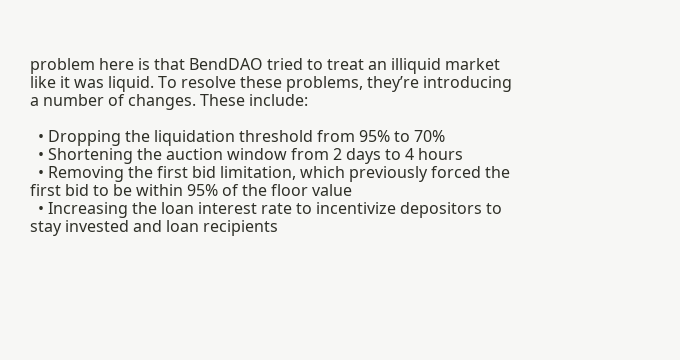problem here is that BendDAO tried to treat an illiquid market like it was liquid. To resolve these problems, they’re introducing a number of changes. These include:

  • Dropping the liquidation threshold from 95% to 70%
  • Shortening the auction window from 2 days to 4 hours
  • Removing the first bid limitation, which previously forced the first bid to be within 95% of the floor value
  • Increasing the loan interest rate to incentivize depositors to stay invested and loan recipients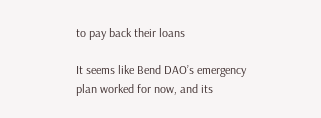to pay back their loans

It seems like Bend DAO’s emergency plan worked for now, and its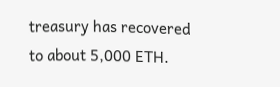treasury has recovered to about 5,000 ETH.